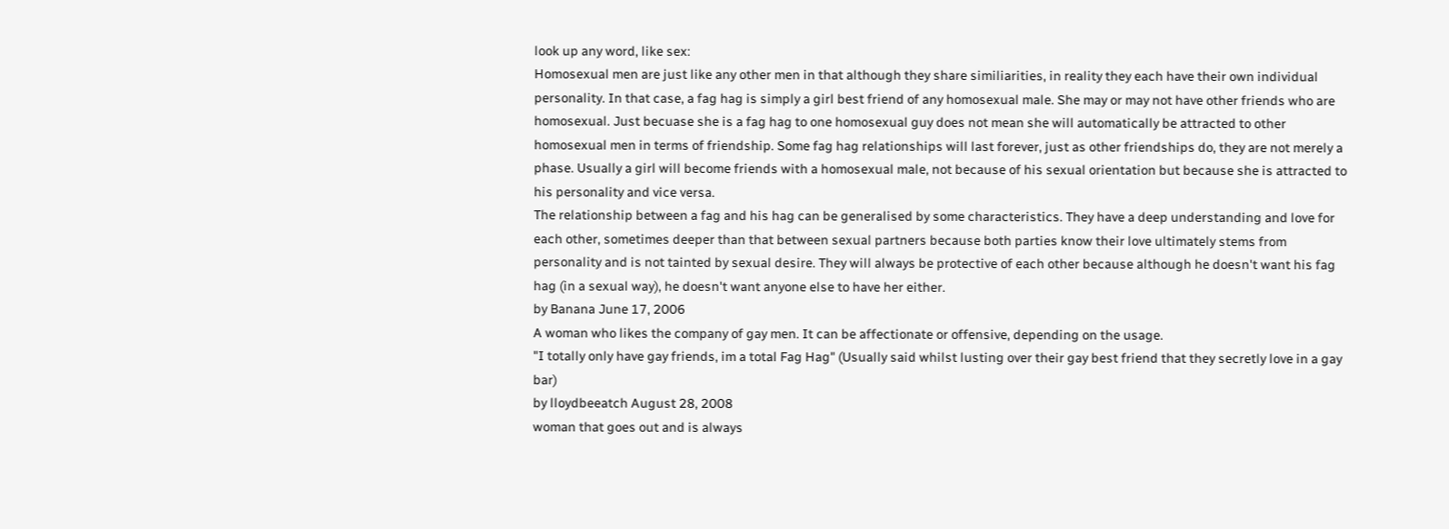look up any word, like sex:
Homosexual men are just like any other men in that although they share similiarities, in reality they each have their own individual personality. In that case, a fag hag is simply a girl best friend of any homosexual male. She may or may not have other friends who are homosexual. Just becuase she is a fag hag to one homosexual guy does not mean she will automatically be attracted to other homosexual men in terms of friendship. Some fag hag relationships will last forever, just as other friendships do, they are not merely a phase. Usually a girl will become friends with a homosexual male, not because of his sexual orientation but because she is attracted to his personality and vice versa.
The relationship between a fag and his hag can be generalised by some characteristics. They have a deep understanding and love for each other, sometimes deeper than that between sexual partners because both parties know their love ultimately stems from personality and is not tainted by sexual desire. They will always be protective of each other because although he doesn't want his fag hag (in a sexual way), he doesn't want anyone else to have her either.
by Banana June 17, 2006
A woman who likes the company of gay men. It can be affectionate or offensive, depending on the usage.
"I totally only have gay friends, im a total Fag Hag" (Usually said whilst lusting over their gay best friend that they secretly love in a gay bar)
by lloydbeeatch August 28, 2008
woman that goes out and is always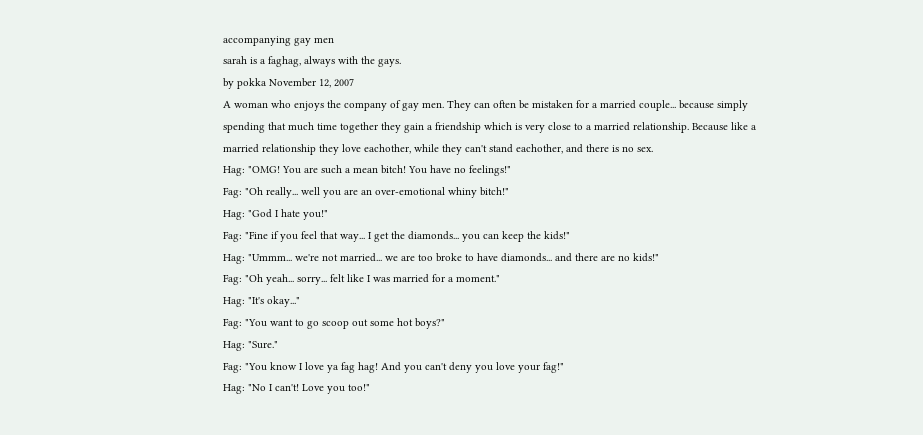accompanying gay men
sarah is a faghag, always with the gays.
by pokka November 12, 2007
A woman who enjoys the company of gay men. They can often be mistaken for a married couple... because simply spending that much time together they gain a friendship which is very close to a married relationship. Because like a married relationship they love eachother, while they can't stand eachother, and there is no sex.
Hag: "OMG! You are such a mean bitch! You have no feelings!"
Fag: "Oh really... well you are an over-emotional whiny bitch!"
Hag: "God I hate you!"
Fag: "Fine if you feel that way... I get the diamonds... you can keep the kids!"
Hag: "Ummm... we're not married... we are too broke to have diamonds... and there are no kids!"
Fag: "Oh yeah... sorry... felt like I was married for a moment."
Hag: "It's okay..."
Fag: "You want to go scoop out some hot boys?"
Hag: "Sure."
Fag: "You know I love ya fag hag! And you can't deny you love your fag!"
Hag: "No I can't! Love you too!"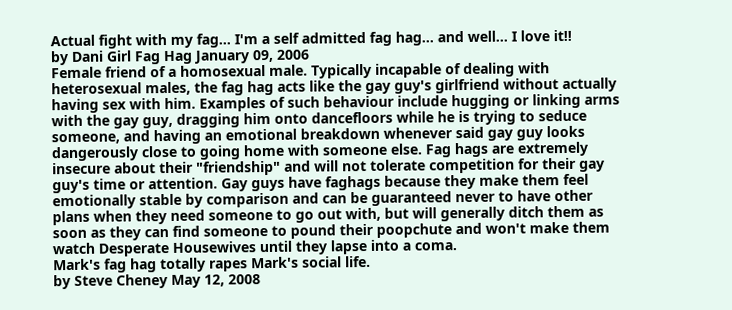Actual fight with my fag... I'm a self admitted fag hag... and well... I love it!!
by Dani Girl Fag Hag January 09, 2006
Female friend of a homosexual male. Typically incapable of dealing with heterosexual males, the fag hag acts like the gay guy's girlfriend without actually having sex with him. Examples of such behaviour include hugging or linking arms with the gay guy, dragging him onto dancefloors while he is trying to seduce someone, and having an emotional breakdown whenever said gay guy looks dangerously close to going home with someone else. Fag hags are extremely insecure about their "friendship" and will not tolerate competition for their gay guy's time or attention. Gay guys have faghags because they make them feel emotionally stable by comparison and can be guaranteed never to have other plans when they need someone to go out with, but will generally ditch them as soon as they can find someone to pound their poopchute and won't make them watch Desperate Housewives until they lapse into a coma.
Mark's fag hag totally rapes Mark's social life.
by Steve Cheney May 12, 2008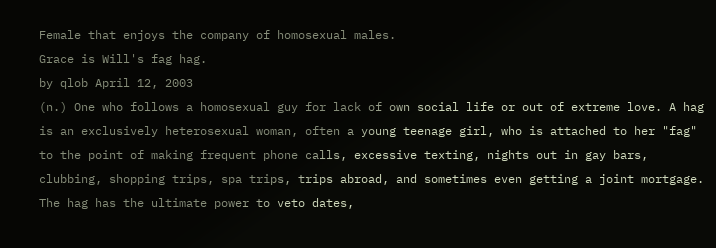Female that enjoys the company of homosexual males.
Grace is Will's fag hag.
by qlob April 12, 2003
(n.) One who follows a homosexual guy for lack of own social life or out of extreme love. A hag is an exclusively heterosexual woman, often a young teenage girl, who is attached to her "fag" to the point of making frequent phone calls, excessive texting, nights out in gay bars, clubbing, shopping trips, spa trips, trips abroad, and sometimes even getting a joint mortgage. The hag has the ultimate power to veto dates,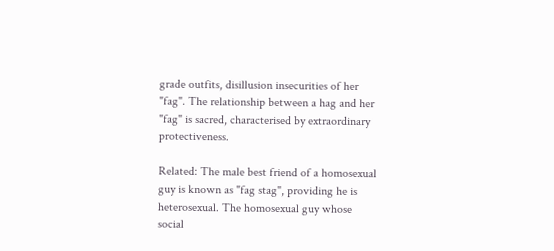grade outfits, disillusion insecurities of her "fag". The relationship between a hag and her "fag" is sacred, characterised by extraordinary protectiveness.

Related: The male best friend of a homosexual guy is known as "fag stag", providing he is heterosexual. The homosexual guy whose social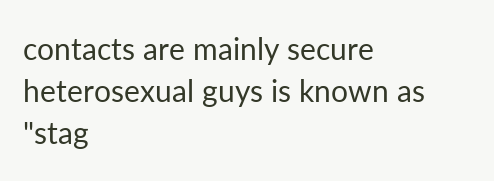contacts are mainly secure heterosexual guys is known as "stag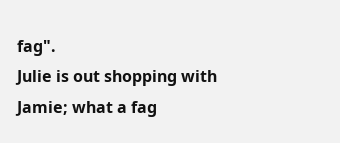fag".
Julie is out shopping with Jamie; what a fag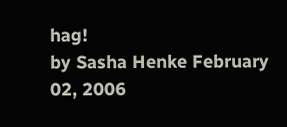hag!
by Sasha Henke February 02, 2006